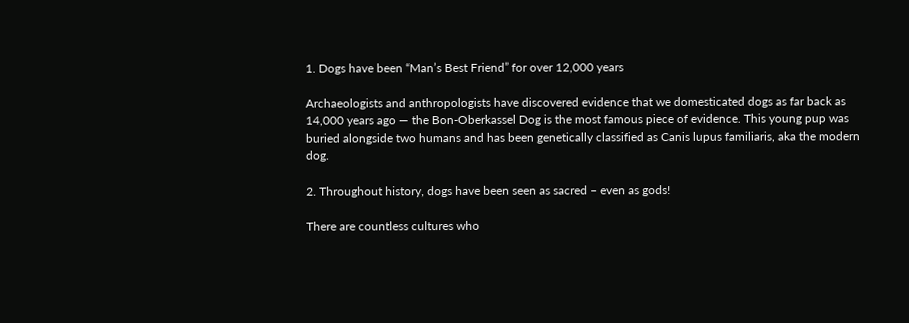1. Dogs have been “Man’s Best Friend” for over 12,000 years

Archaeologists and anthropologists have discovered evidence that we domesticated dogs as far back as 14,000 years ago — the Bon-Oberkassel Dog is the most famous piece of evidence. This young pup was buried alongside two humans and has been genetically classified as Canis lupus familiaris, aka the modern dog.

2. Throughout history, dogs have been seen as sacred – even as gods!

There are countless cultures who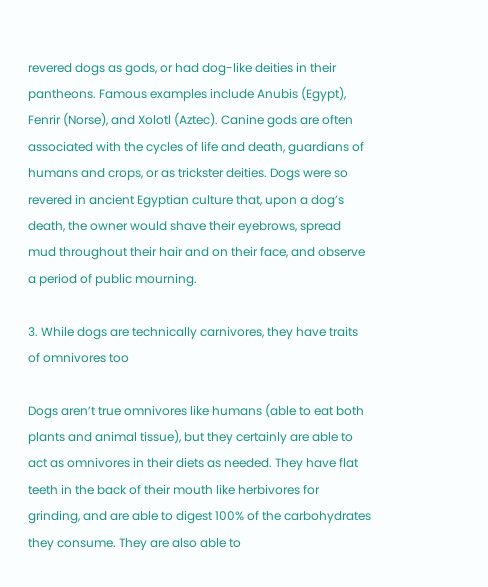revered dogs as gods, or had dog-like deities in their pantheons. Famous examples include Anubis (Egypt), Fenrir (Norse), and Xolotl (Aztec). Canine gods are often associated with the cycles of life and death, guardians of humans and crops, or as trickster deities. Dogs were so revered in ancient Egyptian culture that, upon a dog’s death, the owner would shave their eyebrows, spread mud throughout their hair and on their face, and observe a period of public mourning.

3. While dogs are technically carnivores, they have traits of omnivores too

Dogs aren’t true omnivores like humans (able to eat both plants and animal tissue), but they certainly are able to act as omnivores in their diets as needed. They have flat teeth in the back of their mouth like herbivores for grinding, and are able to digest 100% of the carbohydrates they consume. They are also able to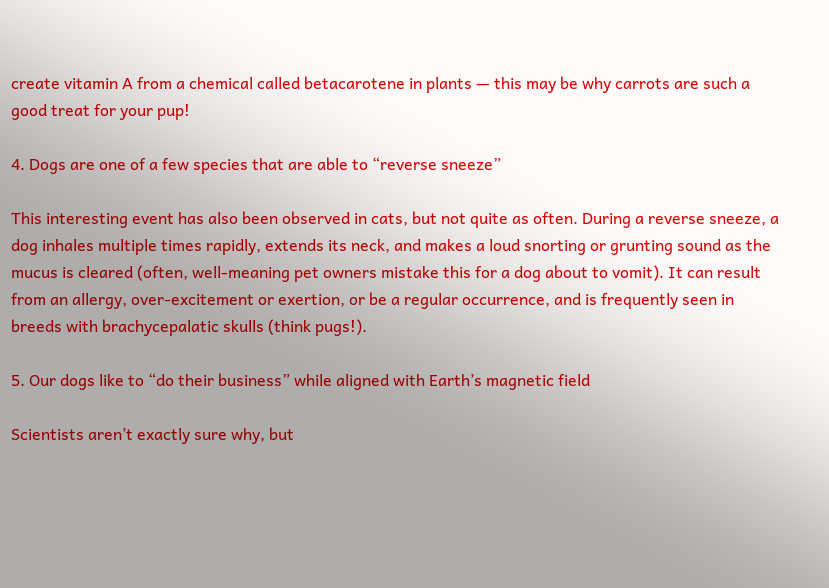create vitamin A from a chemical called betacarotene in plants — this may be why carrots are such a good treat for your pup!

4. Dogs are one of a few species that are able to “reverse sneeze”

This interesting event has also been observed in cats, but not quite as often. During a reverse sneeze, a dog inhales multiple times rapidly, extends its neck, and makes a loud snorting or grunting sound as the mucus is cleared (often, well-meaning pet owners mistake this for a dog about to vomit). It can result from an allergy, over-excitement or exertion, or be a regular occurrence, and is frequently seen in breeds with brachycepalatic skulls (think pugs!).

5. Our dogs like to “do their business” while aligned with Earth’s magnetic field

Scientists aren’t exactly sure why, but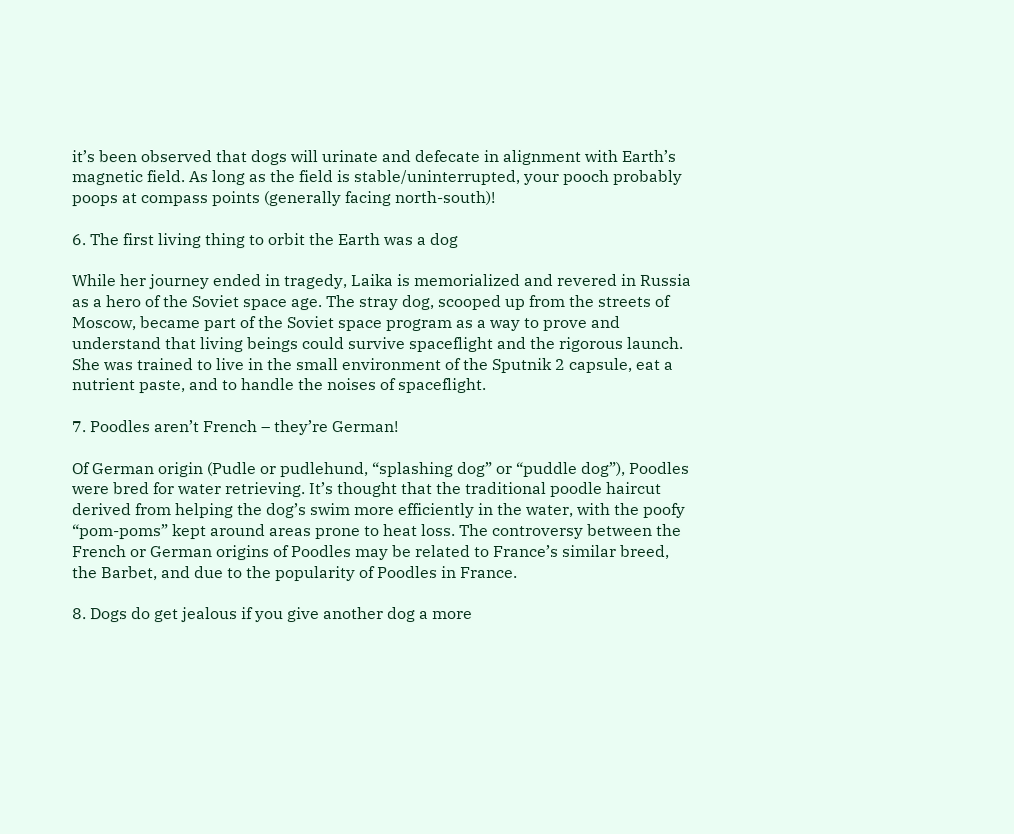it’s been observed that dogs will urinate and defecate in alignment with Earth’s magnetic field. As long as the field is stable/uninterrupted, your pooch probably poops at compass points (generally facing north-south)!

6. The first living thing to orbit the Earth was a dog

While her journey ended in tragedy, Laika is memorialized and revered in Russia as a hero of the Soviet space age. The stray dog, scooped up from the streets of Moscow, became part of the Soviet space program as a way to prove and understand that living beings could survive spaceflight and the rigorous launch. She was trained to live in the small environment of the Sputnik 2 capsule, eat a nutrient paste, and to handle the noises of spaceflight.

7. Poodles aren’t French – they’re German!

Of German origin (Pudle or pudlehund, “splashing dog” or “puddle dog”), Poodles were bred for water retrieving. It’s thought that the traditional poodle haircut derived from helping the dog’s swim more efficiently in the water, with the poofy “pom-poms” kept around areas prone to heat loss. The controversy between the French or German origins of Poodles may be related to France’s similar breed, the Barbet, and due to the popularity of Poodles in France.

8. Dogs do get jealous if you give another dog a more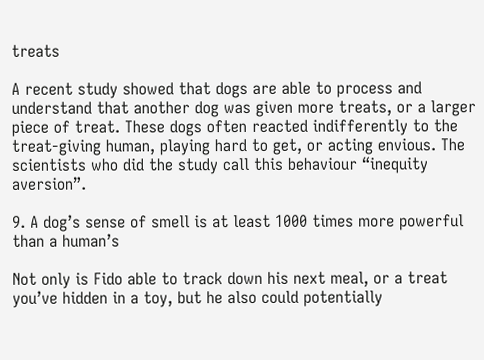treats

A recent study showed that dogs are able to process and understand that another dog was given more treats, or a larger piece of treat. These dogs often reacted indifferently to the treat-giving human, playing hard to get, or acting envious. The scientists who did the study call this behaviour “inequity aversion”.

9. A dog’s sense of smell is at least 1000 times more powerful than a human’s

Not only is Fido able to track down his next meal, or a treat you’ve hidden in a toy, but he also could potentially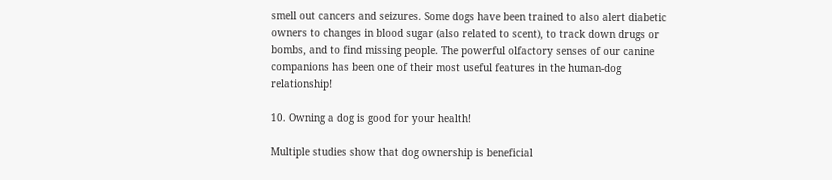smell out cancers and seizures. Some dogs have been trained to also alert diabetic owners to changes in blood sugar (also related to scent), to track down drugs or bombs, and to find missing people. The powerful olfactory senses of our canine companions has been one of their most useful features in the human-dog relationship!

10. Owning a dog is good for your health!

Multiple studies show that dog ownership is beneficial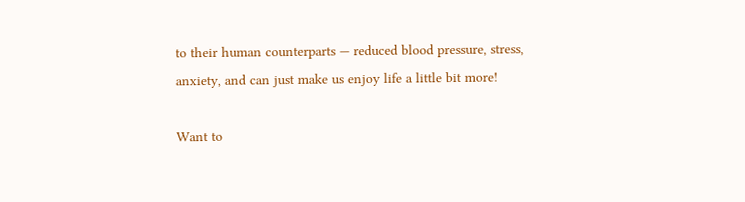to their human counterparts — reduced blood pressure, stress, anxiety, and can just make us enjoy life a little bit more!

Want to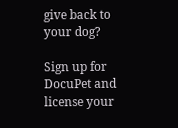give back to your dog?

Sign up for DocuPet and license your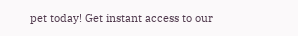pet today! Get instant access to our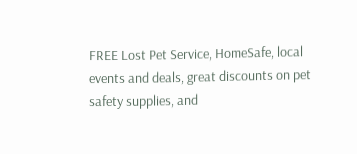FREE Lost Pet Service, HomeSafe, local events and deals, great discounts on pet safety supplies, and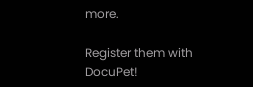more.

Register them with DocuPet!